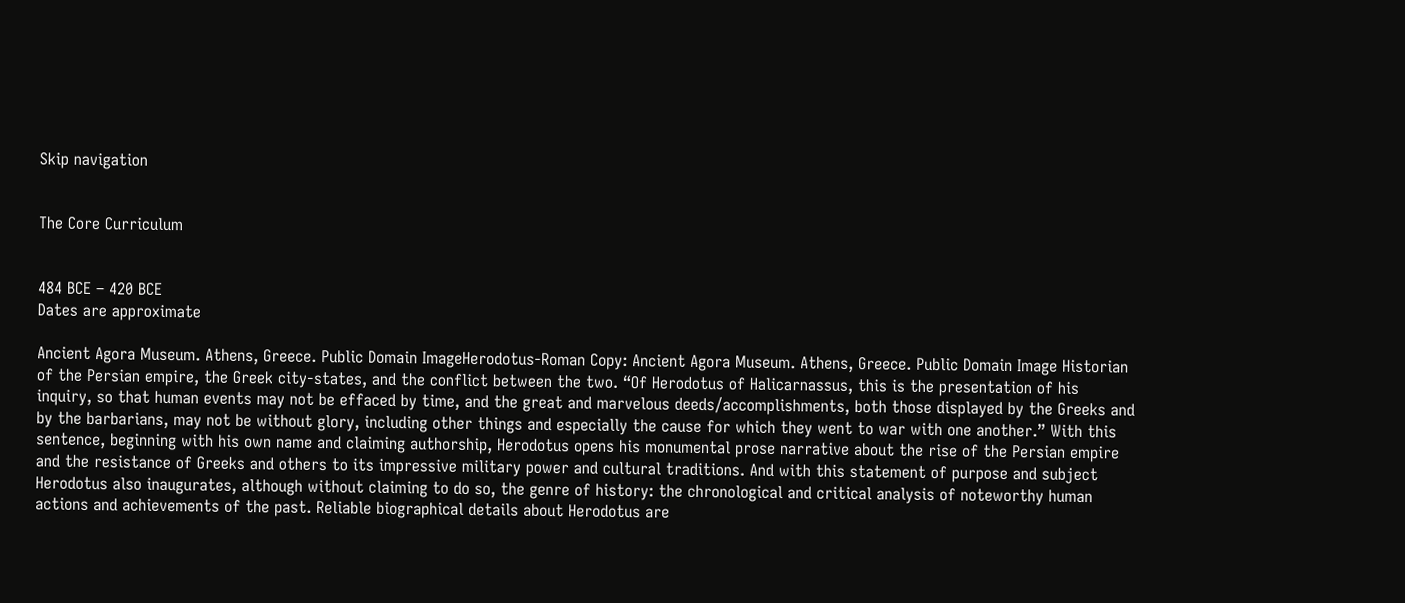Skip navigation


The Core Curriculum


484 BCE – 420 BCE
Dates are approximate

Ancient Agora Museum. Athens, Greece. Public Domain ImageHerodotus-Roman Copy: Ancient Agora Museum. Athens, Greece. Public Domain Image Historian of the Persian empire, the Greek city-states, and the conflict between the two. “Of Herodotus of Halicarnassus, this is the presentation of his inquiry, so that human events may not be effaced by time, and the great and marvelous deeds/accomplishments, both those displayed by the Greeks and by the barbarians, may not be without glory, including other things and especially the cause for which they went to war with one another.” With this sentence, beginning with his own name and claiming authorship, Herodotus opens his monumental prose narrative about the rise of the Persian empire and the resistance of Greeks and others to its impressive military power and cultural traditions. And with this statement of purpose and subject Herodotus also inaugurates, although without claiming to do so, the genre of history: the chronological and critical analysis of noteworthy human actions and achievements of the past. Reliable biographical details about Herodotus are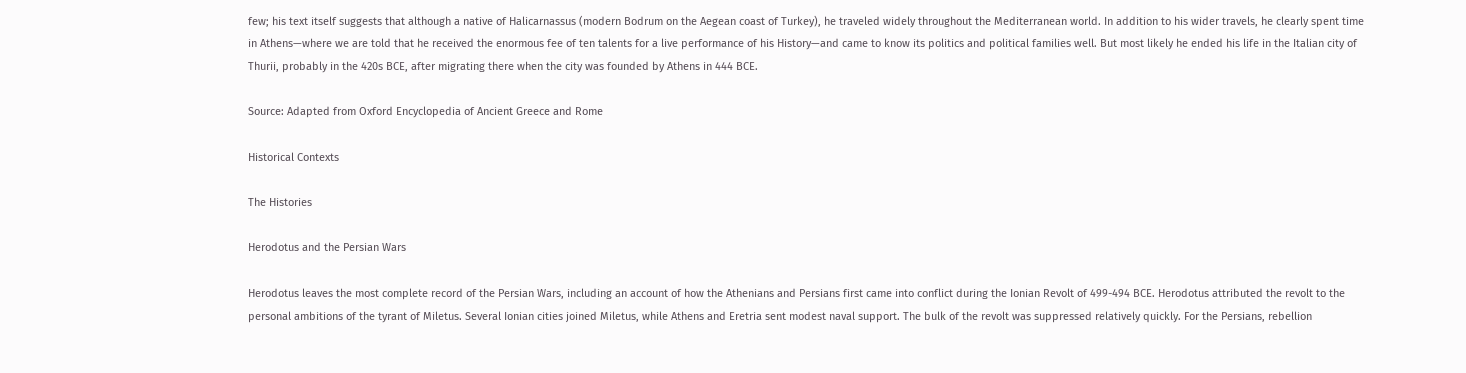few; his text itself suggests that although a native of Halicarnassus (modern Bodrum on the Aegean coast of Turkey), he traveled widely throughout the Mediterranean world. In addition to his wider travels, he clearly spent time in Athens—where we are told that he received the enormous fee of ten talents for a live performance of his History—and came to know its politics and political families well. But most likely he ended his life in the Italian city of Thurii, probably in the 420s BCE, after migrating there when the city was founded by Athens in 444 BCE.

Source: Adapted from Oxford Encyclopedia of Ancient Greece and Rome

Historical Contexts

The Histories

Herodotus and the Persian Wars

Herodotus leaves the most complete record of the Persian Wars, including an account of how the Athenians and Persians first came into conflict during the Ionian Revolt of 499-494 BCE. Herodotus attributed the revolt to the personal ambitions of the tyrant of Miletus. Several Ionian cities joined Miletus, while Athens and Eretria sent modest naval support. The bulk of the revolt was suppressed relatively quickly. For the Persians, rebellion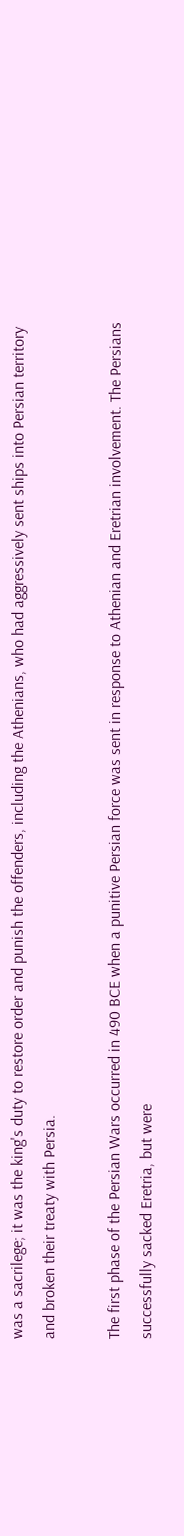was a sacrilege; it was the king's duty to restore order and punish the offenders, including the Athenians, who had aggressively sent ships into Persian territory and broken their treaty with Persia.

The first phase of the Persian Wars occurred in 490 BCE when a punitive Persian force was sent in response to Athenian and Eretrian involvement. The Persians successfully sacked Eretria, but were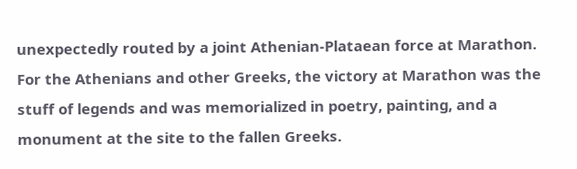unexpectedly routed by a joint Athenian-Plataean force at Marathon. For the Athenians and other Greeks, the victory at Marathon was the stuff of legends and was memorialized in poetry, painting, and a monument at the site to the fallen Greeks.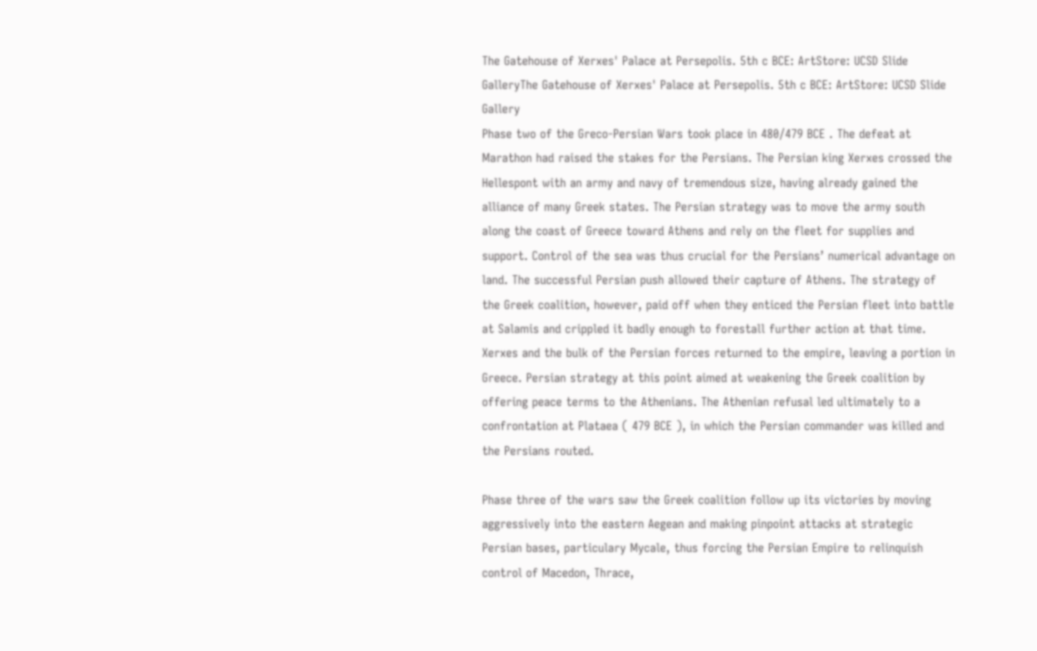The Gatehouse of Xerxes' Palace at Persepolis. 5th c BCE: ArtStore: UCSD Slide GalleryThe Gatehouse of Xerxes' Palace at Persepolis. 5th c BCE: ArtStore: UCSD Slide Gallery
Phase two of the Greco-Persian Wars took place in 480/479 BCE . The defeat at Marathon had raised the stakes for the Persians. The Persian king Xerxes crossed the Hellespont with an army and navy of tremendous size, having already gained the alliance of many Greek states. The Persian strategy was to move the army south along the coast of Greece toward Athens and rely on the fleet for supplies and support. Control of the sea was thus crucial for the Persians’ numerical advantage on land. The successful Persian push allowed their capture of Athens. The strategy of the Greek coalition, however, paid off when they enticed the Persian fleet into battle at Salamis and crippled it badly enough to forestall further action at that time. Xerxes and the bulk of the Persian forces returned to the empire, leaving a portion in Greece. Persian strategy at this point aimed at weakening the Greek coalition by offering peace terms to the Athenians. The Athenian refusal led ultimately to a confrontation at Plataea ( 479 BCE ), in which the Persian commander was killed and the Persians routed.

Phase three of the wars saw the Greek coalition follow up its victories by moving aggressively into the eastern Aegean and making pinpoint attacks at strategic Persian bases, particulary Mycale, thus forcing the Persian Empire to relinquish control of Macedon, Thrace,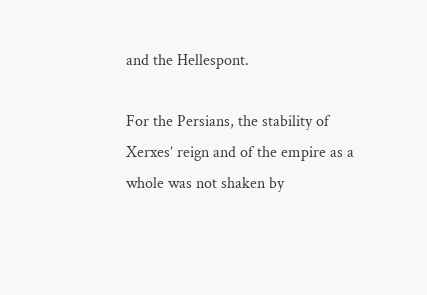and the Hellespont.

For the Persians, the stability of Xerxes’ reign and of the empire as a whole was not shaken by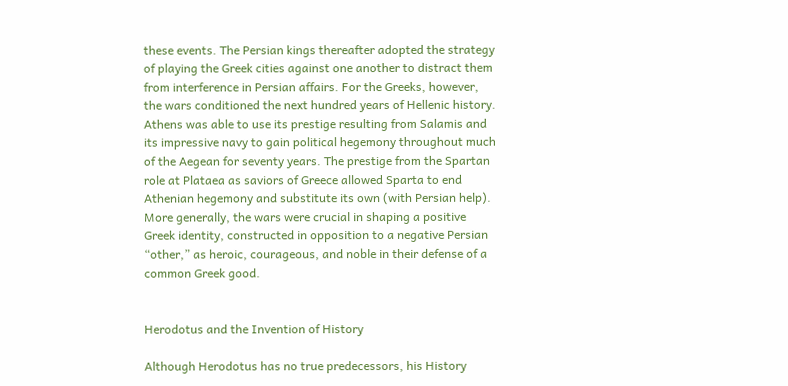these events. The Persian kings thereafter adopted the strategy of playing the Greek cities against one another to distract them from interference in Persian affairs. For the Greeks, however, the wars conditioned the next hundred years of Hellenic history. Athens was able to use its prestige resulting from Salamis and its impressive navy to gain political hegemony throughout much of the Aegean for seventy years. The prestige from the Spartan role at Plataea as saviors of Greece allowed Sparta to end Athenian hegemony and substitute its own (with Persian help). More generally, the wars were crucial in shaping a positive Greek identity, constructed in opposition to a negative Persian “other,” as heroic, courageous, and noble in their defense of a common Greek good.


Herodotus and the Invention of History

Although Herodotus has no true predecessors, his History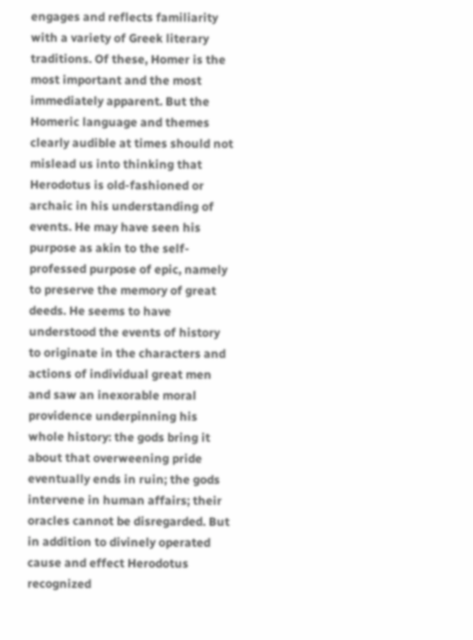engages and reflects familiarity with a variety of Greek literary traditions. Of these, Homer is the most important and the most immediately apparent. But the Homeric language and themes clearly audible at times should not mislead us into thinking that Herodotus is old-fashioned or archaic in his understanding of events. He may have seen his purpose as akin to the self-professed purpose of epic, namely to preserve the memory of great deeds. He seems to have understood the events of history to originate in the characters and actions of individual great men and saw an inexorable moral providence underpinning his whole history: the gods bring it about that overweening pride eventually ends in ruin; the gods intervene in human affairs; their oracles cannot be disregarded. But in addition to divinely operated cause and effect Herodotus recognized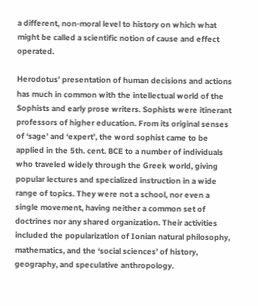a different, non-moral level to history on which what might be called a scientific notion of cause and effect operated.

Herodotus’ presentation of human decisions and actions has much in common with the intellectual world of the Sophists and early prose writers. Sophists were itinerant professors of higher education. From its original senses of ‘sage’ and ‘expert’, the word sophist came to be applied in the 5th. cent. BCE to a number of individuals who traveled widely through the Greek world, giving popular lectures and specialized instruction in a wide range of topics. They were not a school, nor even a single movement, having neither a common set of doctrines nor any shared organization. Their activities included the popularization of Ionian natural philosophy, mathematics, and the ‘social sciences’ of history, geography, and speculative anthropology.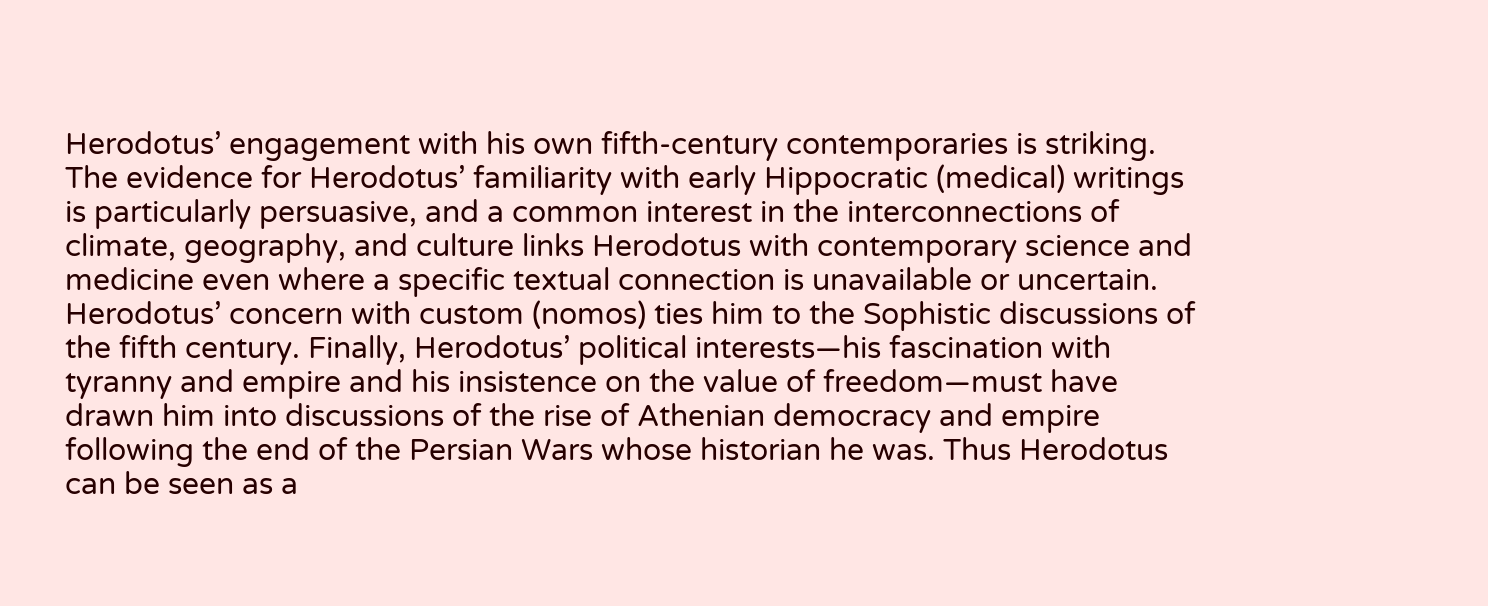Herodotus’ engagement with his own fifth-century contemporaries is striking. The evidence for Herodotus’ familiarity with early Hippocratic (medical) writings is particularly persuasive, and a common interest in the interconnections of climate, geography, and culture links Herodotus with contemporary science and medicine even where a specific textual connection is unavailable or uncertain. Herodotus’ concern with custom (nomos) ties him to the Sophistic discussions of the fifth century. Finally, Herodotus’ political interests—his fascination with tyranny and empire and his insistence on the value of freedom—must have drawn him into discussions of the rise of Athenian democracy and empire following the end of the Persian Wars whose historian he was. Thus Herodotus can be seen as a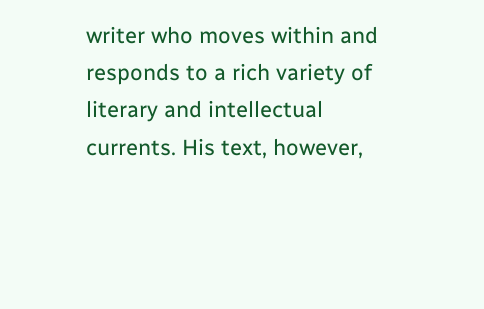writer who moves within and responds to a rich variety of literary and intellectual currents. His text, however,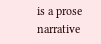is a prose narrative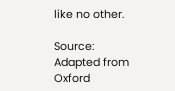like no other.

Source: Adapted from Oxford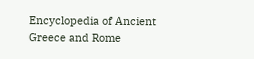Encyclopedia of Ancient Greece and Rome